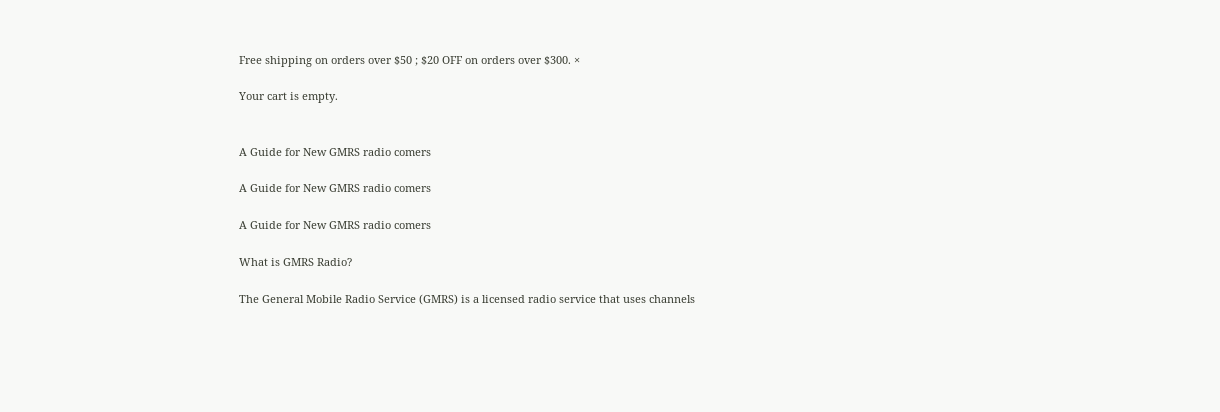Free shipping on orders over $50 ; $20 OFF on orders over $300. ×

Your cart is empty.


A Guide for New GMRS radio comers

A Guide for New GMRS radio comers

A Guide for New GMRS radio comers

What is GMRS Radio?

The General Mobile Radio Service (GMRS) is a licensed radio service that uses channels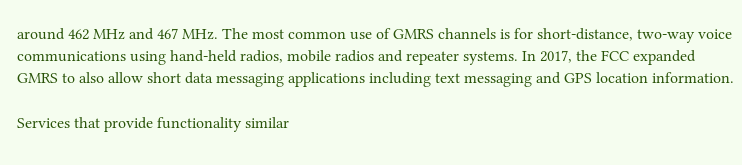around 462 MHz and 467 MHz. The most common use of GMRS channels is for short-distance, two-way voice communications using hand-held radios, mobile radios and repeater systems. In 2017, the FCC expanded GMRS to also allow short data messaging applications including text messaging and GPS location information.

Services that provide functionality similar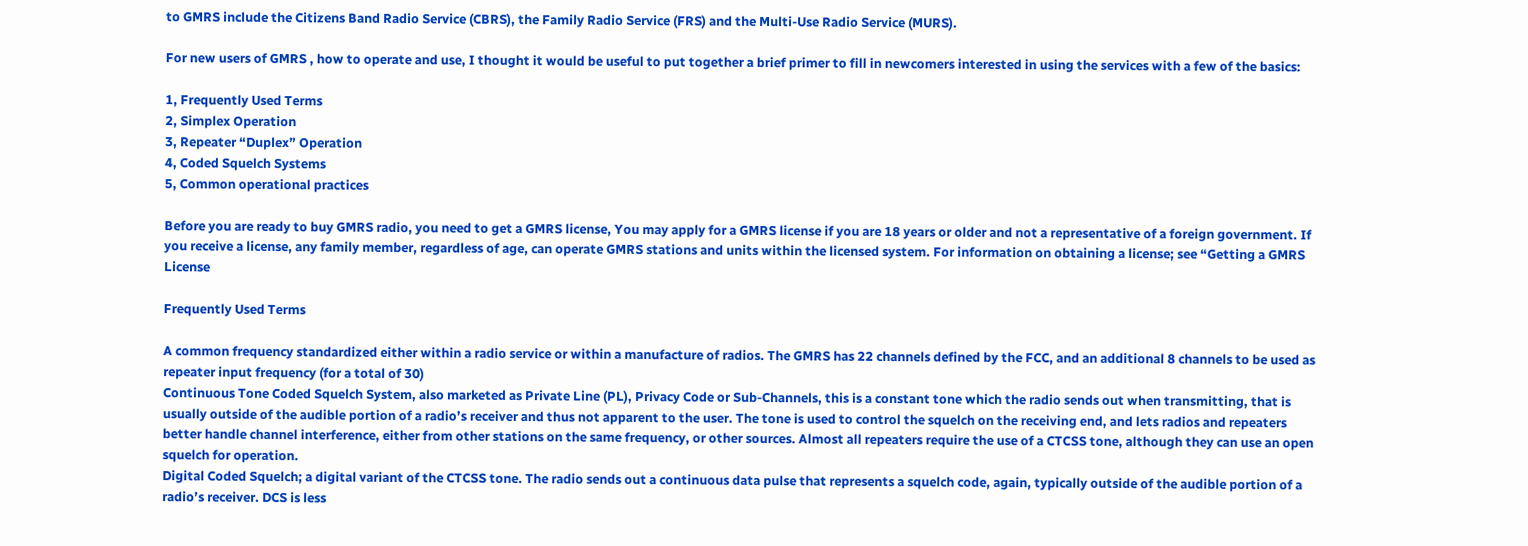to GMRS include the Citizens Band Radio Service (CBRS), the Family Radio Service (FRS) and the Multi-Use Radio Service (MURS).

For new users of GMRS , how to operate and use, I thought it would be useful to put together a brief primer to fill in newcomers interested in using the services with a few of the basics:

1, Frequently Used Terms
2, Simplex Operation
3, Repeater “Duplex” Operation
4, Coded Squelch Systems
5, Common operational practices

Before you are ready to buy GMRS radio, you need to get a GMRS license, You may apply for a GMRS license if you are 18 years or older and not a representative of a foreign government. If you receive a license, any family member, regardless of age, can operate GMRS stations and units within the licensed system. For information on obtaining a license; see “Getting a GMRS License

Frequently Used Terms

A common frequency standardized either within a radio service or within a manufacture of radios. The GMRS has 22 channels defined by the FCC, and an additional 8 channels to be used as repeater input frequency (for a total of 30)
Continuous Tone Coded Squelch System, also marketed as Private Line (PL), Privacy Code or Sub-Channels, this is a constant tone which the radio sends out when transmitting, that is usually outside of the audible portion of a radio’s receiver and thus not apparent to the user. The tone is used to control the squelch on the receiving end, and lets radios and repeaters better handle channel interference, either from other stations on the same frequency, or other sources. Almost all repeaters require the use of a CTCSS tone, although they can use an open squelch for operation.
Digital Coded Squelch; a digital variant of the CTCSS tone. The radio sends out a continuous data pulse that represents a squelch code, again, typically outside of the audible portion of a radio’s receiver. DCS is less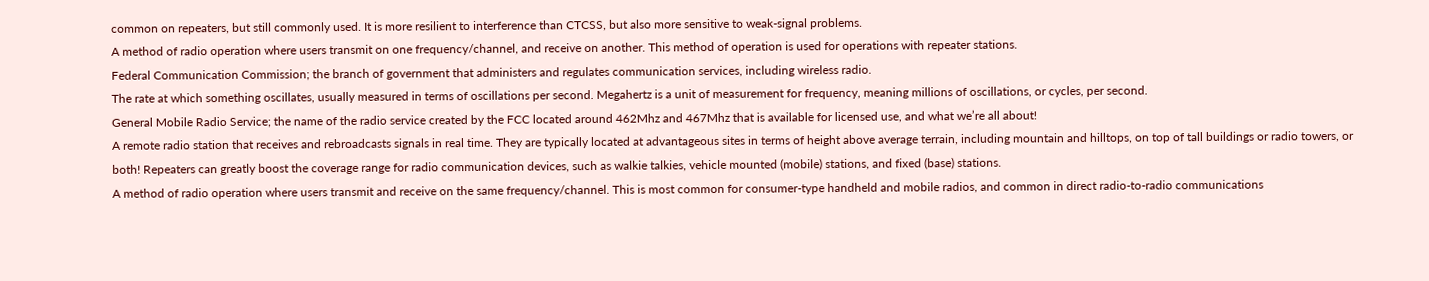common on repeaters, but still commonly used. It is more resilient to interference than CTCSS, but also more sensitive to weak-signal problems.
A method of radio operation where users transmit on one frequency/channel, and receive on another. This method of operation is used for operations with repeater stations.
Federal Communication Commission; the branch of government that administers and regulates communication services, including wireless radio.
The rate at which something oscillates, usually measured in terms of oscillations per second. Megahertz is a unit of measurement for frequency, meaning millions of oscillations, or cycles, per second.
General Mobile Radio Service; the name of the radio service created by the FCC located around 462Mhz and 467Mhz that is available for licensed use, and what we’re all about!
A remote radio station that receives and rebroadcasts signals in real time. They are typically located at advantageous sites in terms of height above average terrain, including mountain and hilltops, on top of tall buildings or radio towers, or both! Repeaters can greatly boost the coverage range for radio communication devices, such as walkie talkies, vehicle mounted (mobile) stations, and fixed (base) stations.
A method of radio operation where users transmit and receive on the same frequency/channel. This is most common for consumer-type handheld and mobile radios, and common in direct radio-to-radio communications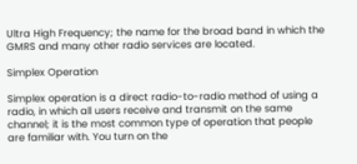Ultra High Frequency; the name for the broad band in which the GMRS and many other radio services are located.

Simplex Operation

Simplex operation is a direct radio-to-radio method of using a radio, in which all users receive and transmit on the same channel; it is the most common type of operation that people are familiar with. You turn on the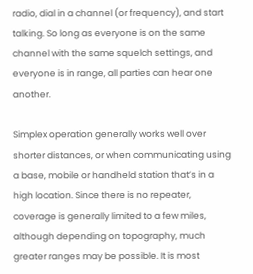radio, dial in a channel (or frequency), and start talking. So long as everyone is on the same channel with the same squelch settings, and everyone is in range, all parties can hear one another.

Simplex operation generally works well over shorter distances, or when communicating using a base, mobile or handheld station that’s in a high location. Since there is no repeater, coverage is generally limited to a few miles, although depending on topography, much greater ranges may be possible. It is most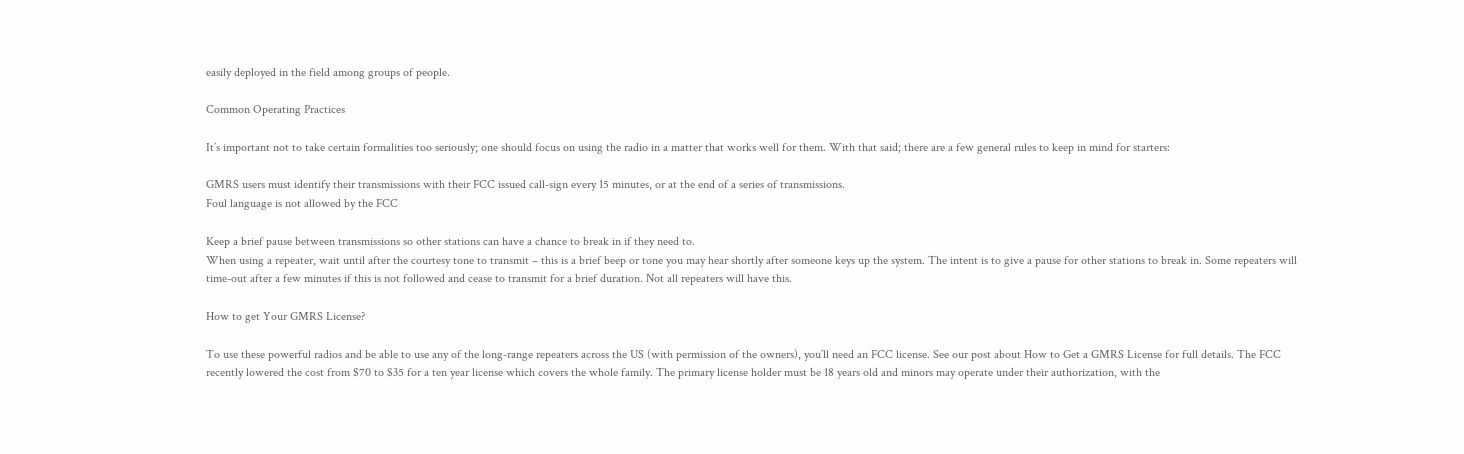easily deployed in the field among groups of people.

Common Operating Practices

It’s important not to take certain formalities too seriously; one should focus on using the radio in a matter that works well for them. With that said; there are a few general rules to keep in mind for starters:

GMRS users must identify their transmissions with their FCC issued call-sign every 15 minutes, or at the end of a series of transmissions.
Foul language is not allowed by the FCC

Keep a brief pause between transmissions so other stations can have a chance to break in if they need to.
When using a repeater, wait until after the courtesy tone to transmit – this is a brief beep or tone you may hear shortly after someone keys up the system. The intent is to give a pause for other stations to break in. Some repeaters will time-out after a few minutes if this is not followed and cease to transmit for a brief duration. Not all repeaters will have this.

How to get Your GMRS License?

To use these powerful radios and be able to use any of the long-range repeaters across the US (with permission of the owners), you’ll need an FCC license. See our post about How to Get a GMRS License for full details. The FCC recently lowered the cost from $70 to $35 for a ten year license which covers the whole family. The primary license holder must be 18 years old and minors may operate under their authorization, with the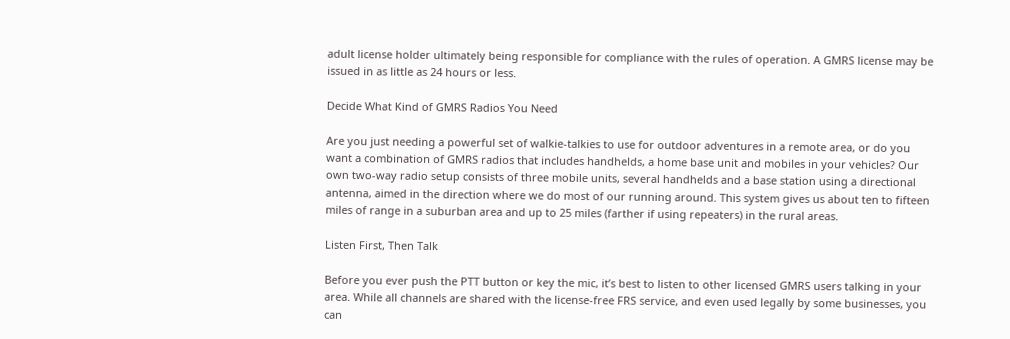adult license holder ultimately being responsible for compliance with the rules of operation. A GMRS license may be issued in as little as 24 hours or less.

Decide What Kind of GMRS Radios You Need

Are you just needing a powerful set of walkie-talkies to use for outdoor adventures in a remote area, or do you want a combination of GMRS radios that includes handhelds, a home base unit and mobiles in your vehicles? Our own two-way radio setup consists of three mobile units, several handhelds and a base station using a directional antenna, aimed in the direction where we do most of our running around. This system gives us about ten to fifteen miles of range in a suburban area and up to 25 miles (farther if using repeaters) in the rural areas.

Listen First, Then Talk

Before you ever push the PTT button or key the mic, it’s best to listen to other licensed GMRS users talking in your area. While all channels are shared with the license-free FRS service, and even used legally by some businesses, you can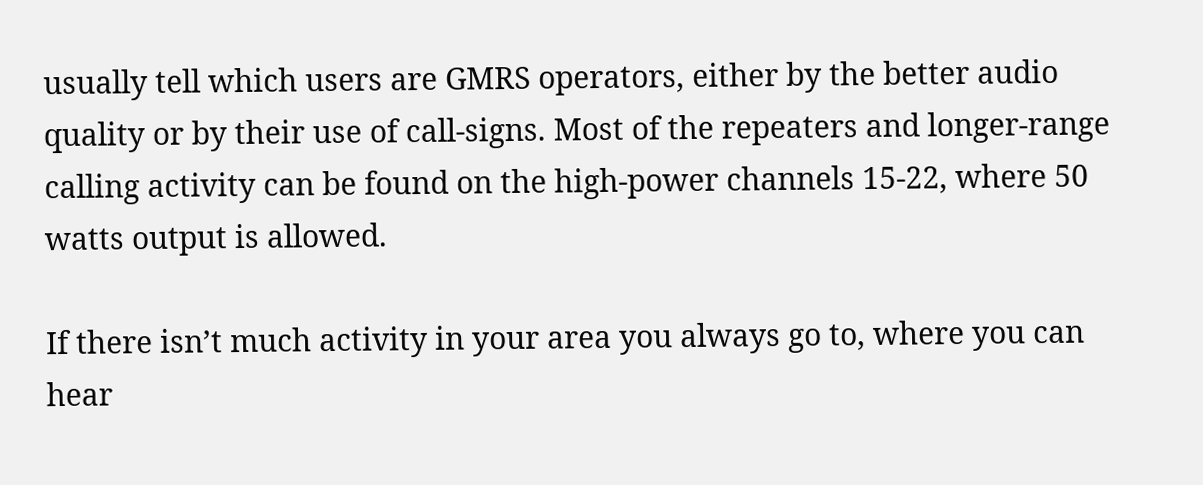usually tell which users are GMRS operators, either by the better audio quality or by their use of call-signs. Most of the repeaters and longer-range calling activity can be found on the high-power channels 15-22, where 50 watts output is allowed.

If there isn’t much activity in your area you always go to, where you can hear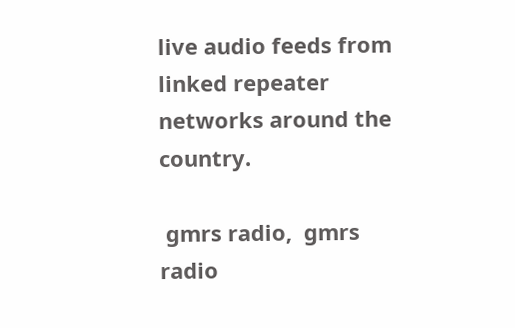live audio feeds from linked repeater networks around the country.

 gmrs radio,  gmrs radio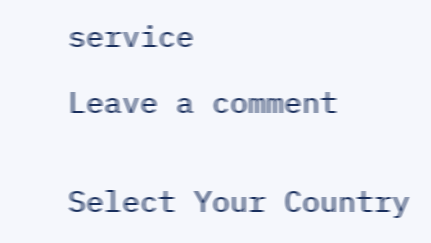service

Leave a comment


Select Your Country